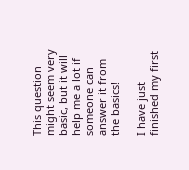This question might seem very basic, but it will help me a lot if someone can answer it from the basics!

I have just finished my first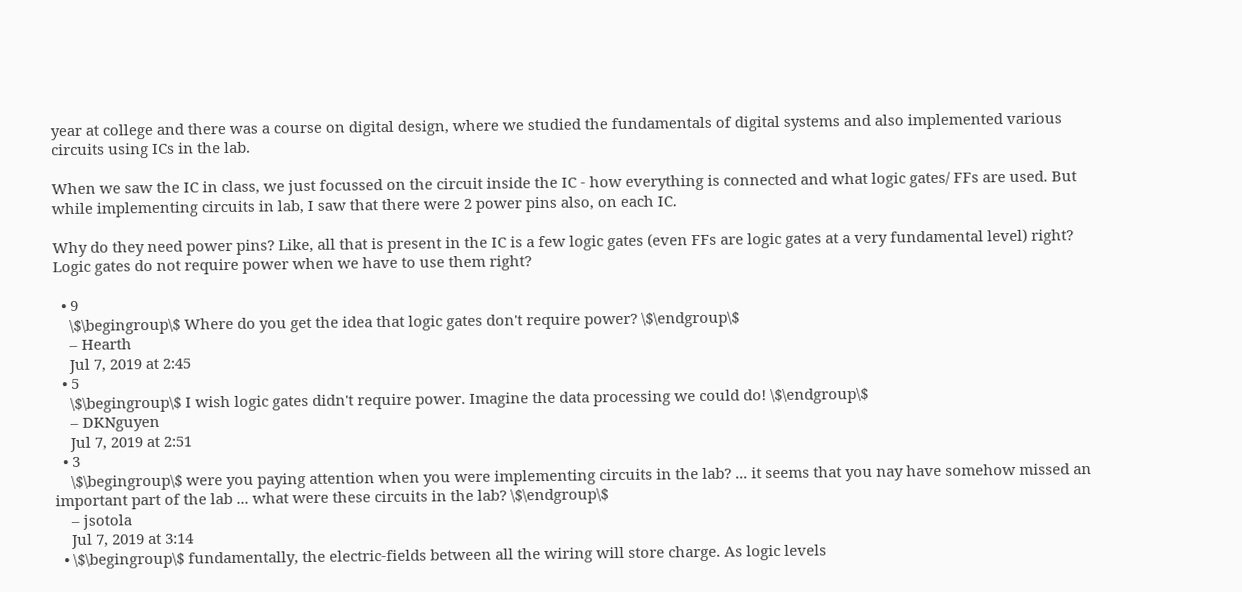year at college and there was a course on digital design, where we studied the fundamentals of digital systems and also implemented various circuits using ICs in the lab.

When we saw the IC in class, we just focussed on the circuit inside the IC - how everything is connected and what logic gates/ FFs are used. But while implementing circuits in lab, I saw that there were 2 power pins also, on each IC.

Why do they need power pins? Like, all that is present in the IC is a few logic gates (even FFs are logic gates at a very fundamental level) right? Logic gates do not require power when we have to use them right?

  • 9
    \$\begingroup\$ Where do you get the idea that logic gates don't require power? \$\endgroup\$
    – Hearth
    Jul 7, 2019 at 2:45
  • 5
    \$\begingroup\$ I wish logic gates didn't require power. Imagine the data processing we could do! \$\endgroup\$
    – DKNguyen
    Jul 7, 2019 at 2:51
  • 3
    \$\begingroup\$ were you paying attention when you were implementing circuits in the lab? ... it seems that you nay have somehow missed an important part of the lab ... what were these circuits in the lab? \$\endgroup\$
    – jsotola
    Jul 7, 2019 at 3:14
  • \$\begingroup\$ fundamentally, the electric-fields between all the wiring will store charge. As logic levels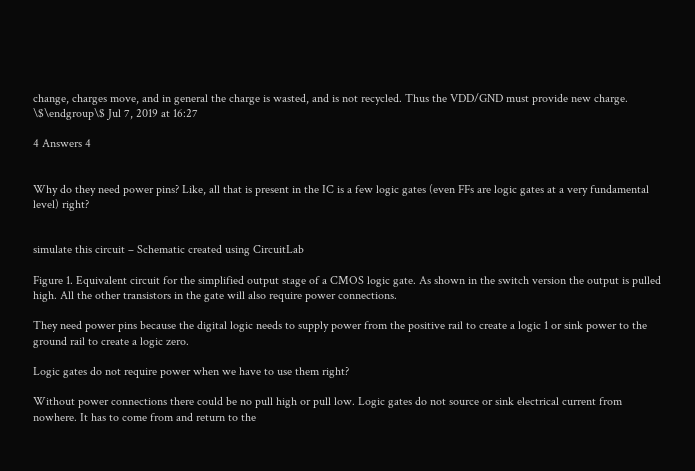change, charges move, and in general the charge is wasted, and is not recycled. Thus the VDD/GND must provide new charge. \$\endgroup\$ Jul 7, 2019 at 16:27

4 Answers 4


Why do they need power pins? Like, all that is present in the IC is a few logic gates (even FFs are logic gates at a very fundamental level) right?


simulate this circuit – Schematic created using CircuitLab

Figure 1. Equivalent circuit for the simplified output stage of a CMOS logic gate. As shown in the switch version the output is pulled high. All the other transistors in the gate will also require power connections.

They need power pins because the digital logic needs to supply power from the positive rail to create a logic 1 or sink power to the ground rail to create a logic zero.

Logic gates do not require power when we have to use them right?

Without power connections there could be no pull high or pull low. Logic gates do not source or sink electrical current from nowhere. It has to come from and return to the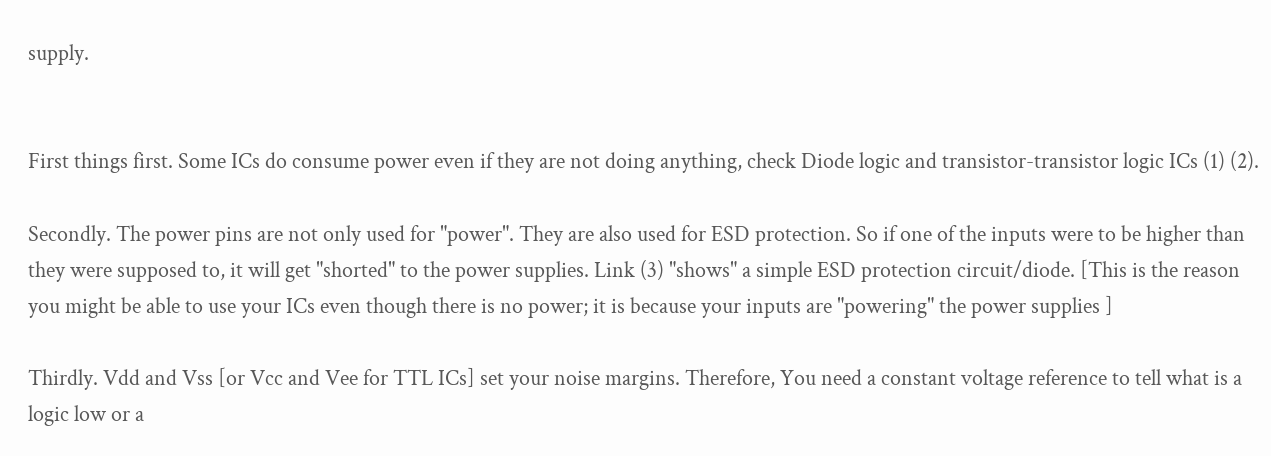supply.


First things first. Some ICs do consume power even if they are not doing anything, check Diode logic and transistor-transistor logic ICs (1) (2).

Secondly. The power pins are not only used for "power". They are also used for ESD protection. So if one of the inputs were to be higher than they were supposed to, it will get "shorted" to the power supplies. Link (3) "shows" a simple ESD protection circuit/diode. [This is the reason you might be able to use your ICs even though there is no power; it is because your inputs are "powering" the power supplies ]

Thirdly. Vdd and Vss [or Vcc and Vee for TTL ICs] set your noise margins. Therefore, You need a constant voltage reference to tell what is a logic low or a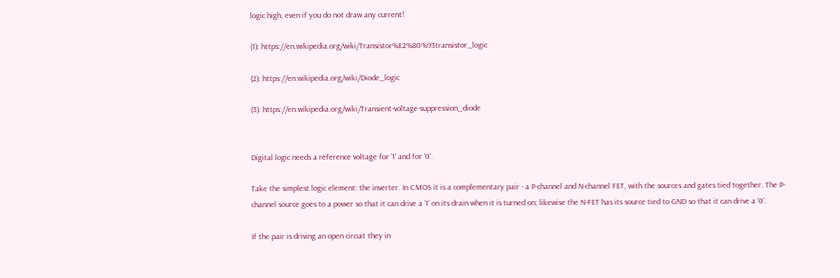logic high, even if you do not draw any current!

(1): https://en.wikipedia.org/wiki/Transistor%E2%80%93transistor_logic

(2): https://en.wikipedia.org/wiki/Diode_logic

(3): https://en.wikipedia.org/wiki/Transient-voltage-suppression_diode


Digital logic needs a reference voltage for ‘1’ and for ‘0’.

Take the simplest logic element: the inverter. In CMOS it is a complementary pair - a P-channel and N-channel FET, with the sources and gates tied together. The P-channel source goes to a power so that it can drive a ‘1’ on its drain when it is turned on; likewise the N-FET has its source tied to GND so that it can drive a ‘0’.

If the pair is driving an open circuit they in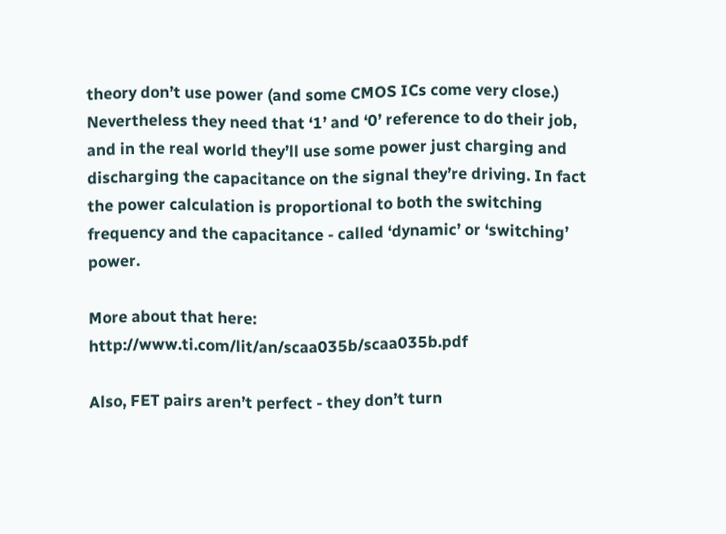theory don’t use power (and some CMOS ICs come very close.) Nevertheless they need that ‘1’ and ‘0’ reference to do their job, and in the real world they’ll use some power just charging and discharging the capacitance on the signal they’re driving. In fact the power calculation is proportional to both the switching frequency and the capacitance - called ‘dynamic’ or ‘switching’ power.

More about that here: http://www.ti.com/lit/an/scaa035b/scaa035b.pdf

Also, FET pairs aren’t perfect - they don’t turn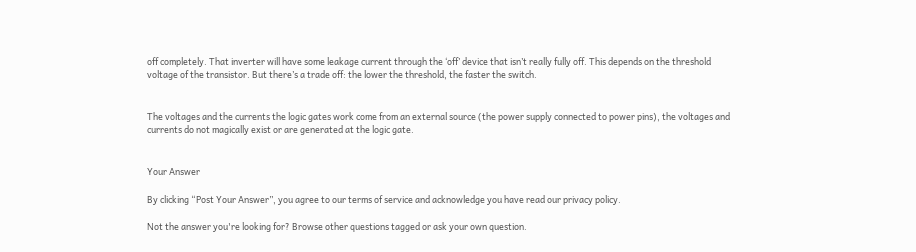off completely. That inverter will have some leakage current through the ‘off’ device that isn’t really fully off. This depends on the threshold voltage of the transistor. But there’s a trade off: the lower the threshold, the faster the switch.


The voltages and the currents the logic gates work come from an external source (the power supply connected to power pins), the voltages and currents do not magically exist or are generated at the logic gate.


Your Answer

By clicking “Post Your Answer”, you agree to our terms of service and acknowledge you have read our privacy policy.

Not the answer you're looking for? Browse other questions tagged or ask your own question.